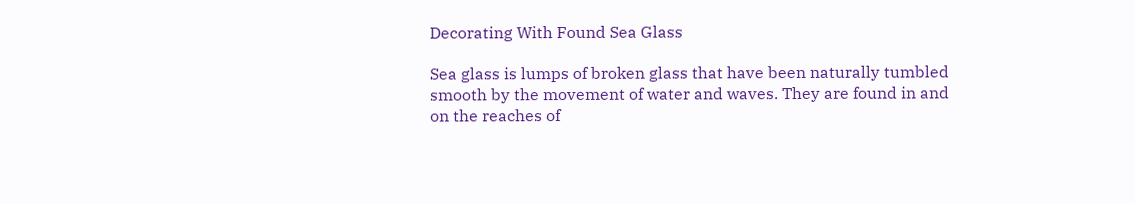Decorating With Found Sea Glass

Sea glass is lumps of broken glass that have been naturally tumbled smooth by the movement of water and waves. They are found in and on the reaches of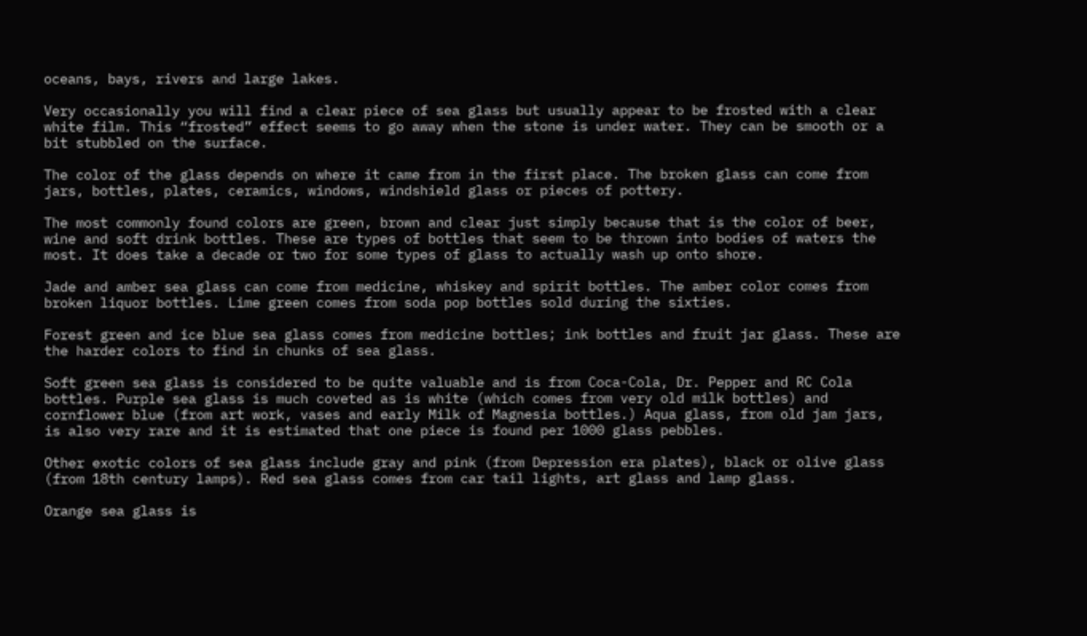oceans, bays, rivers and large lakes.

Very occasionally you will find a clear piece of sea glass but usually appear to be frosted with a clear white film. This “frosted” effect seems to go away when the stone is under water. They can be smooth or a bit stubbled on the surface.

The color of the glass depends on where it came from in the first place. The broken glass can come from jars, bottles, plates, ceramics, windows, windshield glass or pieces of pottery.

The most commonly found colors are green, brown and clear just simply because that is the color of beer, wine and soft drink bottles. These are types of bottles that seem to be thrown into bodies of waters the most. It does take a decade or two for some types of glass to actually wash up onto shore.

Jade and amber sea glass can come from medicine, whiskey and spirit bottles. The amber color comes from broken liquor bottles. Lime green comes from soda pop bottles sold during the sixties.

Forest green and ice blue sea glass comes from medicine bottles; ink bottles and fruit jar glass. These are the harder colors to find in chunks of sea glass.

Soft green sea glass is considered to be quite valuable and is from Coca-Cola, Dr. Pepper and RC Cola bottles. Purple sea glass is much coveted as is white (which comes from very old milk bottles) and cornflower blue (from art work, vases and early Milk of Magnesia bottles.) Aqua glass, from old jam jars, is also very rare and it is estimated that one piece is found per 1000 glass pebbles.

Other exotic colors of sea glass include gray and pink (from Depression era plates), black or olive glass (from 18th century lamps). Red sea glass comes from car tail lights, art glass and lamp glass.

Orange sea glass is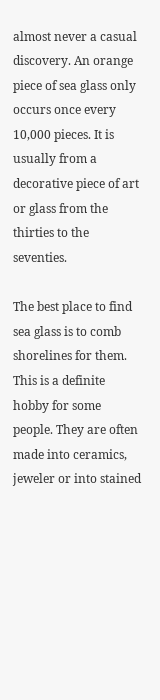almost never a casual discovery. An orange piece of sea glass only occurs once every 10,000 pieces. It is usually from a decorative piece of art or glass from the thirties to the seventies.

The best place to find sea glass is to comb shorelines for them. This is a definite hobby for some people. They are often made into ceramics, jeweler or into stained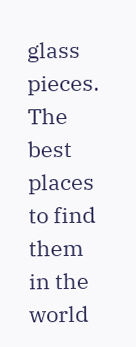glass pieces.
The best places to find them in the world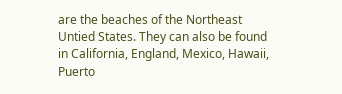are the beaches of the Northeast Untied States. They can also be found in California, England, Mexico, Hawaii, Puerto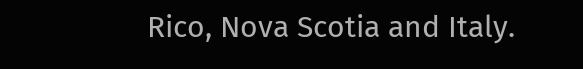Rico, Nova Scotia and Italy.